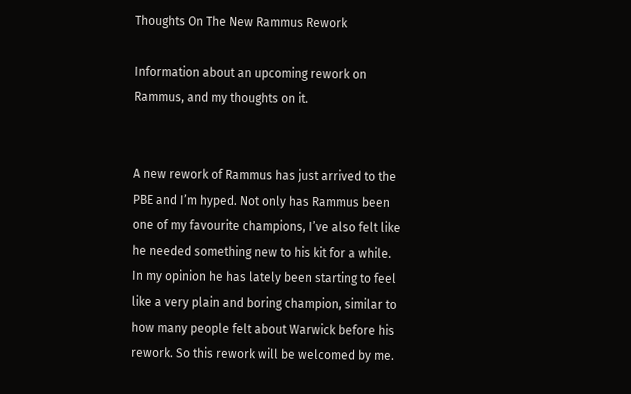Thoughts On The New Rammus Rework

Information about an upcoming rework on Rammus, and my thoughts on it.


A new rework of Rammus has just arrived to the PBE and I’m hyped. Not only has Rammus been one of my favourite champions, I’ve also felt like he needed something new to his kit for a while. In my opinion he has lately been starting to feel like a very plain and boring champion, similar to how many people felt about Warwick before his rework. So this rework will be welcomed by me.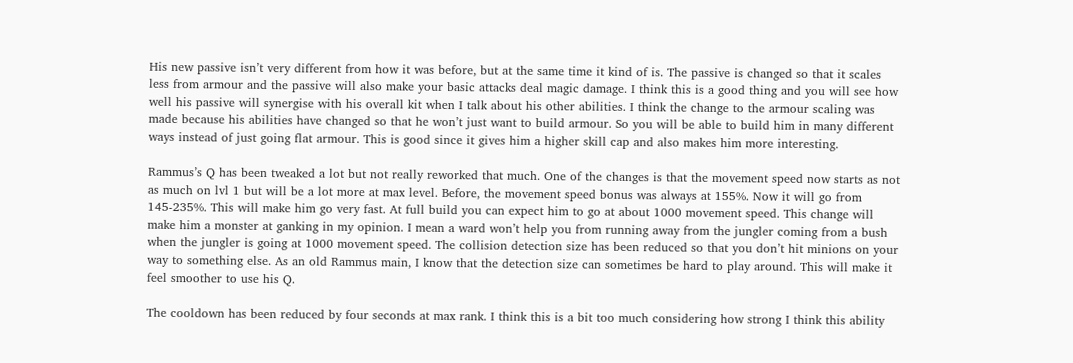His new passive isn’t very different from how it was before, but at the same time it kind of is. The passive is changed so that it scales less from armour and the passive will also make your basic attacks deal magic damage. I think this is a good thing and you will see how well his passive will synergise with his overall kit when I talk about his other abilities. I think the change to the armour scaling was made because his abilities have changed so that he won’t just want to build armour. So you will be able to build him in many different ways instead of just going flat armour. This is good since it gives him a higher skill cap and also makes him more interesting.

Rammus’s Q has been tweaked a lot but not really reworked that much. One of the changes is that the movement speed now starts as not as much on lvl 1 but will be a lot more at max level. Before, the movement speed bonus was always at 155%. Now it will go from 145-235%. This will make him go very fast. At full build you can expect him to go at about 1000 movement speed. This change will make him a monster at ganking in my opinion. I mean a ward won’t help you from running away from the jungler coming from a bush when the jungler is going at 1000 movement speed. The collision detection size has been reduced so that you don’t hit minions on your way to something else. As an old Rammus main, I know that the detection size can sometimes be hard to play around. This will make it feel smoother to use his Q.

The cooldown has been reduced by four seconds at max rank. I think this is a bit too much considering how strong I think this ability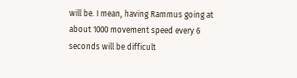will be. I mean, having Rammus going at about 1000 movement speed every 6 seconds will be difficult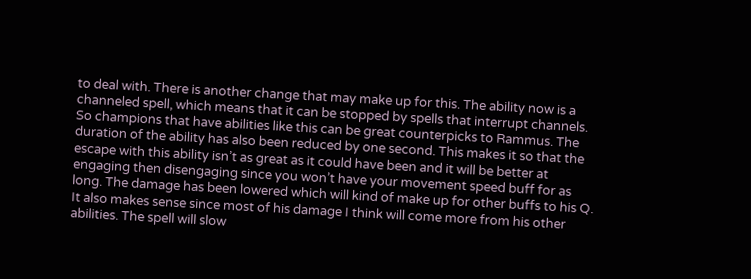to deal with. There is another change that may make up for this. The ability now is a channeled spell, which means that it can be stopped by spells that interrupt channels. So champions that have abilities like this can be great counterpicks to Rammus. The duration of the ability has also been reduced by one second. This makes it so that the escape with this ability isn’t as great as it could have been and it will be better at engaging then disengaging since you won’t have your movement speed buff for as long. The damage has been lowered which will kind of make up for other buffs to his Q. It also makes sense since most of his damage I think will come more from his other abilities. The spell will slow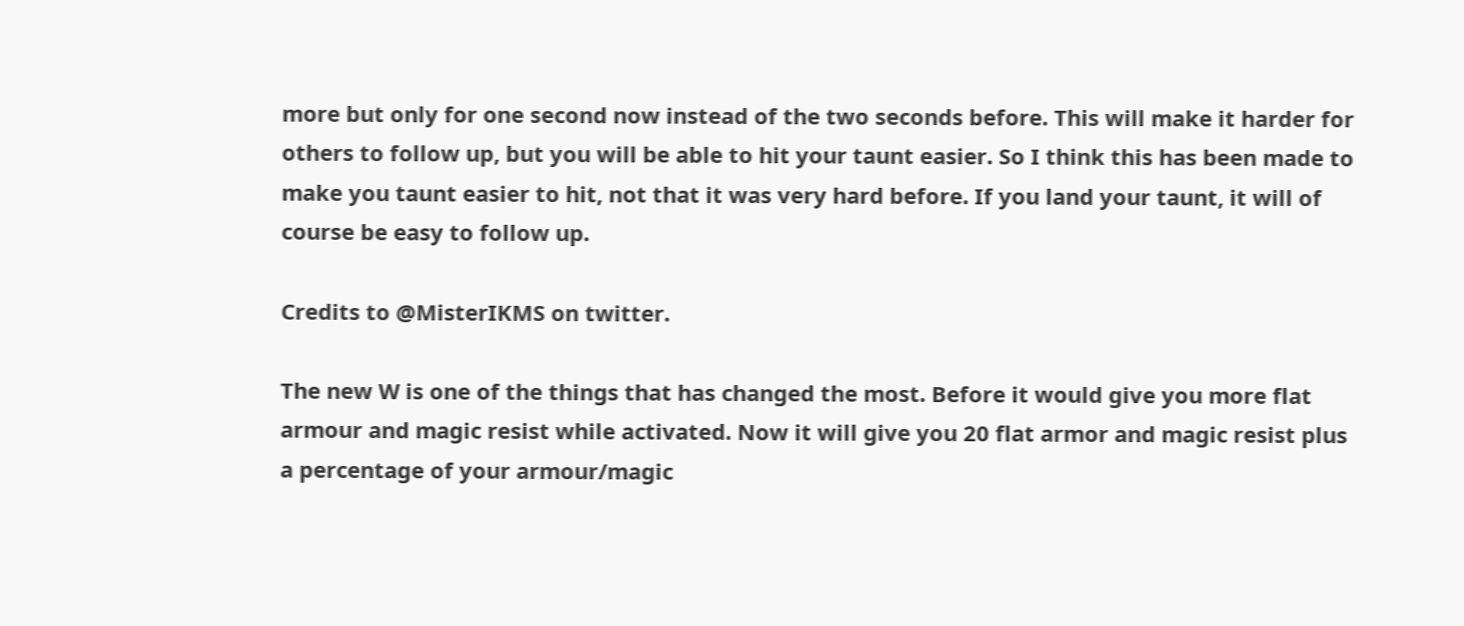more but only for one second now instead of the two seconds before. This will make it harder for others to follow up, but you will be able to hit your taunt easier. So I think this has been made to make you taunt easier to hit, not that it was very hard before. If you land your taunt, it will of course be easy to follow up.

Credits to @MisterIKMS on twitter.

The new W is one of the things that has changed the most. Before it would give you more flat armour and magic resist while activated. Now it will give you 20 flat armor and magic resist plus a percentage of your armour/magic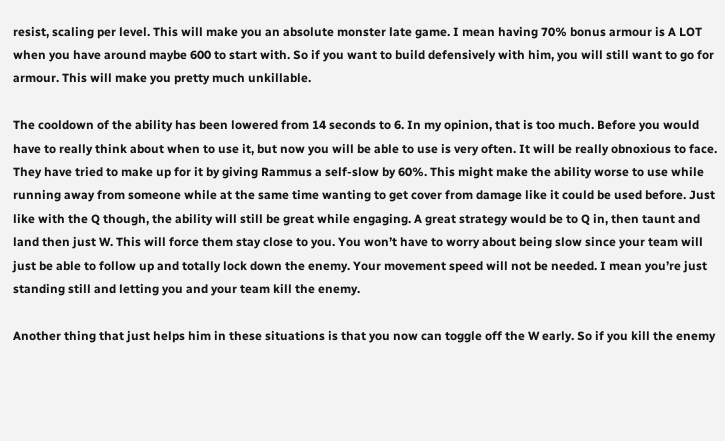resist, scaling per level. This will make you an absolute monster late game. I mean having 70% bonus armour is A LOT when you have around maybe 600 to start with. So if you want to build defensively with him, you will still want to go for armour. This will make you pretty much unkillable.

The cooldown of the ability has been lowered from 14 seconds to 6. In my opinion, that is too much. Before you would have to really think about when to use it, but now you will be able to use is very often. It will be really obnoxious to face. They have tried to make up for it by giving Rammus a self-slow by 60%. This might make the ability worse to use while running away from someone while at the same time wanting to get cover from damage like it could be used before. Just like with the Q though, the ability will still be great while engaging. A great strategy would be to Q in, then taunt and land then just W. This will force them stay close to you. You won’t have to worry about being slow since your team will just be able to follow up and totally lock down the enemy. Your movement speed will not be needed. I mean you’re just standing still and letting you and your team kill the enemy.

Another thing that just helps him in these situations is that you now can toggle off the W early. So if you kill the enemy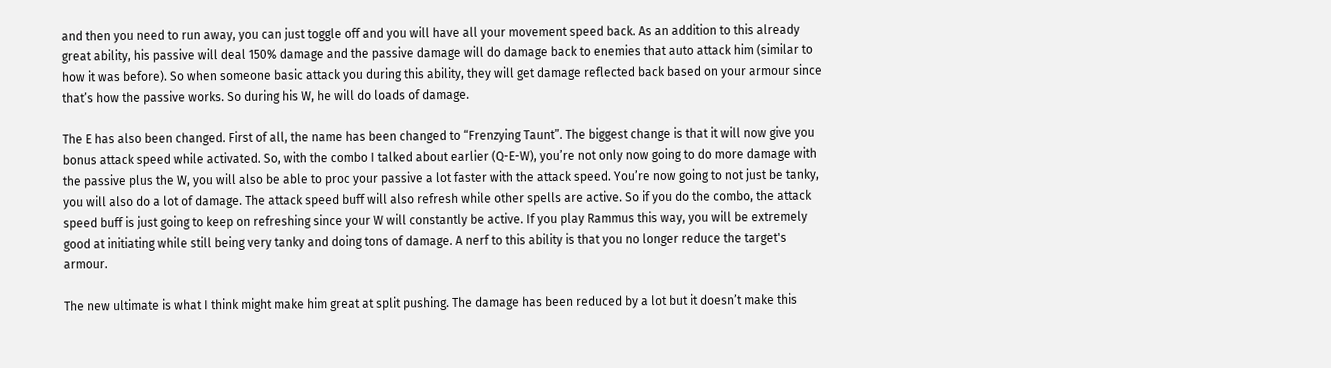and then you need to run away, you can just toggle off and you will have all your movement speed back. As an addition to this already great ability, his passive will deal 150% damage and the passive damage will do damage back to enemies that auto attack him (similar to how it was before). So when someone basic attack you during this ability, they will get damage reflected back based on your armour since that’s how the passive works. So during his W, he will do loads of damage.

The E has also been changed. First of all, the name has been changed to “Frenzying Taunt”. The biggest change is that it will now give you bonus attack speed while activated. So, with the combo I talked about earlier (Q-E-W), you’re not only now going to do more damage with the passive plus the W, you will also be able to proc your passive a lot faster with the attack speed. You’re now going to not just be tanky, you will also do a lot of damage. The attack speed buff will also refresh while other spells are active. So if you do the combo, the attack speed buff is just going to keep on refreshing since your W will constantly be active. If you play Rammus this way, you will be extremely good at initiating while still being very tanky and doing tons of damage. A nerf to this ability is that you no longer reduce the target's armour.

The new ultimate is what I think might make him great at split pushing. The damage has been reduced by a lot but it doesn’t make this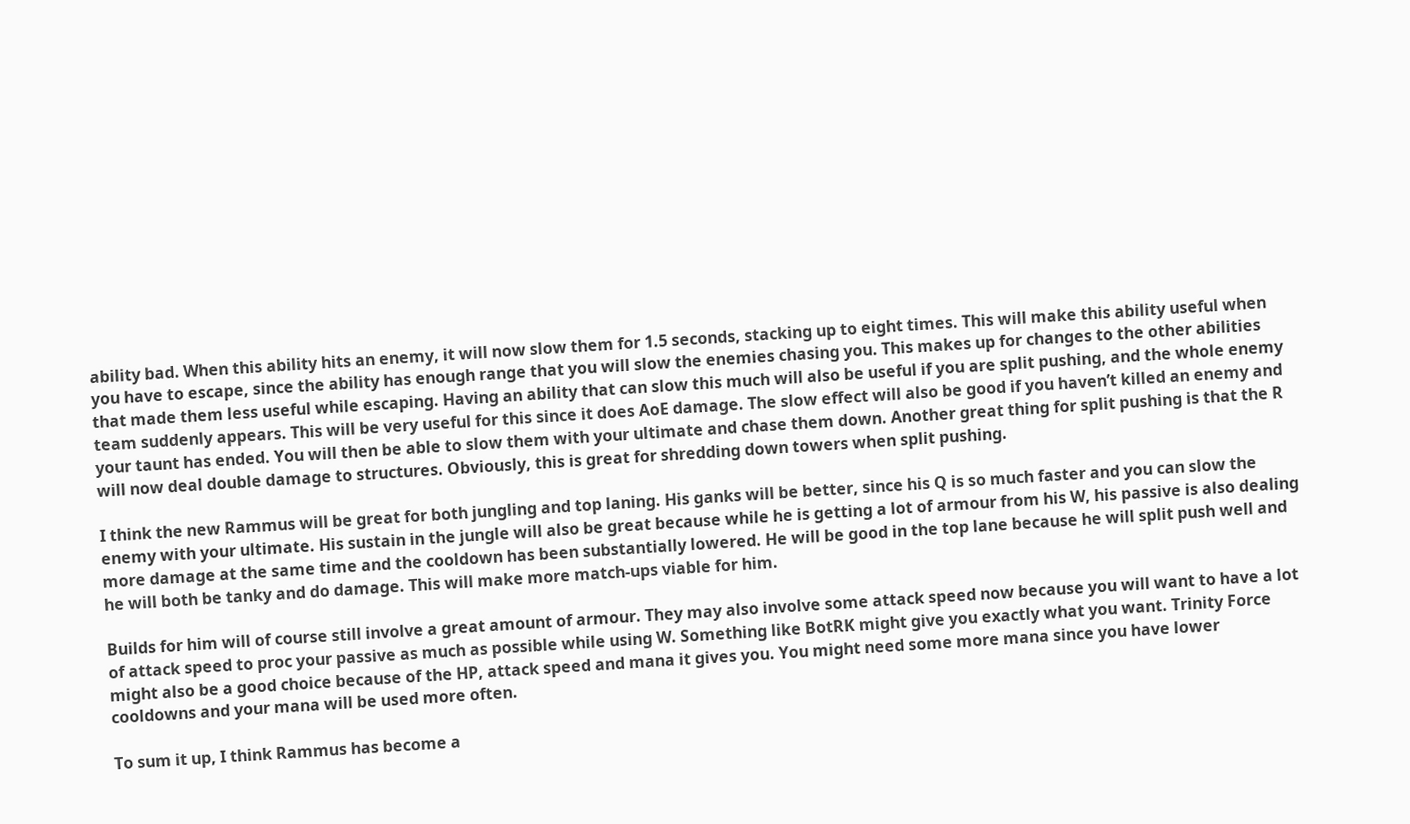ability bad. When this ability hits an enemy, it will now slow them for 1.5 seconds, stacking up to eight times. This will make this ability useful when you have to escape, since the ability has enough range that you will slow the enemies chasing you. This makes up for changes to the other abilities that made them less useful while escaping. Having an ability that can slow this much will also be useful if you are split pushing, and the whole enemy team suddenly appears. This will be very useful for this since it does AoE damage. The slow effect will also be good if you haven’t killed an enemy and your taunt has ended. You will then be able to slow them with your ultimate and chase them down. Another great thing for split pushing is that the R will now deal double damage to structures. Obviously, this is great for shredding down towers when split pushing.

I think the new Rammus will be great for both jungling and top laning. His ganks will be better, since his Q is so much faster and you can slow the enemy with your ultimate. His sustain in the jungle will also be great because while he is getting a lot of armour from his W, his passive is also dealing more damage at the same time and the cooldown has been substantially lowered. He will be good in the top lane because he will split push well and he will both be tanky and do damage. This will make more match-ups viable for him.

Builds for him will of course still involve a great amount of armour. They may also involve some attack speed now because you will want to have a lot of attack speed to proc your passive as much as possible while using W. Something like BotRK might give you exactly what you want. Trinity Force might also be a good choice because of the HP, attack speed and mana it gives you. You might need some more mana since you have lower cooldowns and your mana will be used more often.

To sum it up, I think Rammus has become a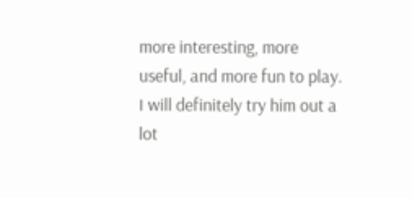more interesting, more useful, and more fun to play. I will definitely try him out a lot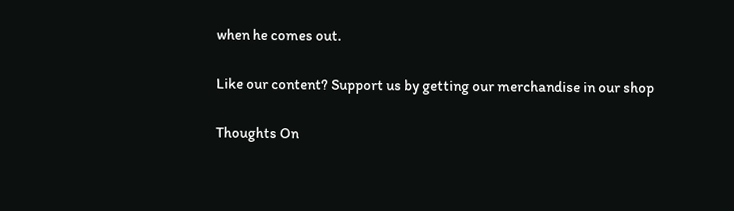when he comes out.

Like our content? Support us by getting our merchandise in our shop

Thoughts On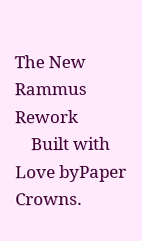The New Rammus Rework
    Built with Love byPaper Crowns.